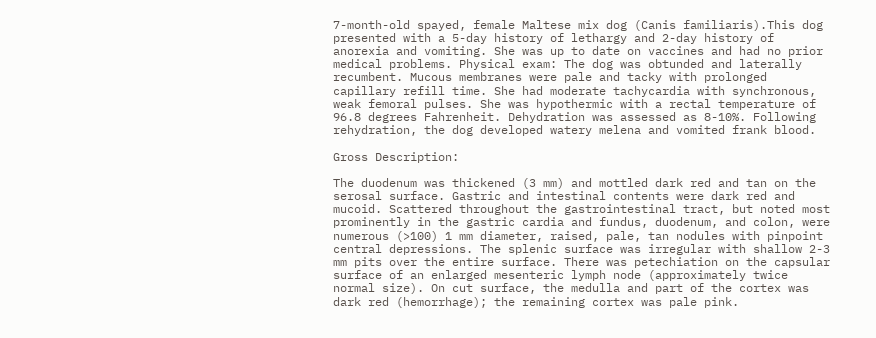7-month-old spayed, female Maltese mix dog (Canis familiaris).This dog presented with a 5-day history of lethargy and 2-day history of anorexia and vomiting. She was up to date on vaccines and had no prior medical problems. Physical exam: The dog was obtunded and laterally recumbent. Mucous membranes were pale and tacky with prolonged capillary refill time. She had moderate tachycardia with synchronous, weak femoral pulses. She was hypothermic with a rectal temperature of 96.8 degrees Fahrenheit. Dehydration was assessed as 8-10%. Following rehydration, the dog developed watery melena and vomited frank blood.

Gross Description:

The duodenum was thickened (3 mm) and mottled dark red and tan on the serosal surface. Gastric and intestinal contents were dark red and mucoid. Scattered throughout the gastrointestinal tract, but noted most prominently in the gastric cardia and fundus, duodenum, and colon, were numerous (>100) 1 mm diameter, raised, pale, tan nodules with pinpoint central depressions. The splenic surface was irregular with shallow 2-3 mm pits over the entire surface. There was petechiation on the capsular surface of an enlarged mesenteric lymph node (approximately twice normal size). On cut surface, the medulla and part of the cortex was dark red (hemorrhage); the remaining cortex was pale pink.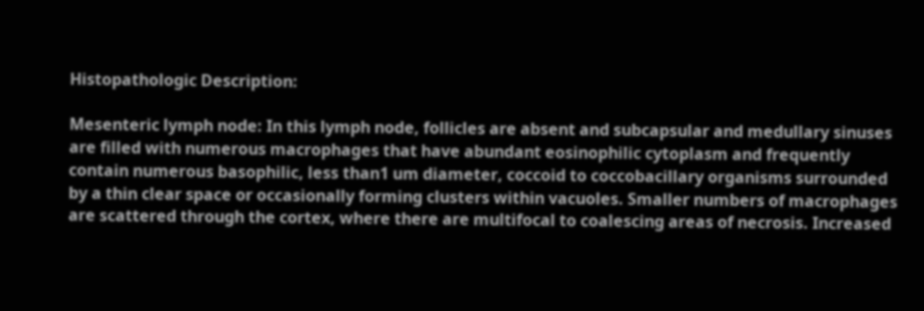Histopathologic Description:

Mesenteric lymph node: In this lymph node, follicles are absent and subcapsular and medullary sinuses are filled with numerous macrophages that have abundant eosinophilic cytoplasm and frequently contain numerous basophilic, less than1 um diameter, coccoid to coccobacillary organisms surrounded by a thin clear space or occasionally forming clusters within vacuoles. Smaller numbers of macrophages are scattered through the cortex, where there are multifocal to coalescing areas of necrosis. Increased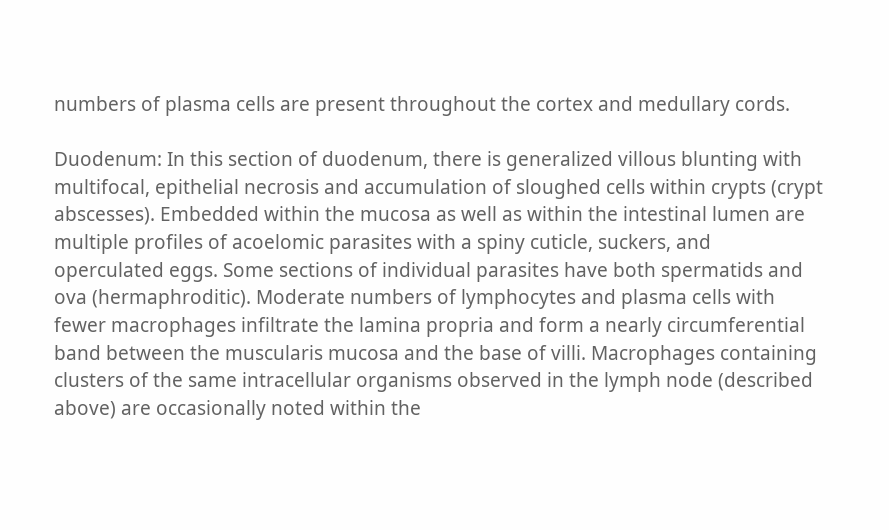numbers of plasma cells are present throughout the cortex and medullary cords.

Duodenum: In this section of duodenum, there is generalized villous blunting with multifocal, epithelial necrosis and accumulation of sloughed cells within crypts (crypt abscesses). Embedded within the mucosa as well as within the intestinal lumen are multiple profiles of acoelomic parasites with a spiny cuticle, suckers, and operculated eggs. Some sections of individual parasites have both spermatids and ova (hermaphroditic). Moderate numbers of lymphocytes and plasma cells with fewer macrophages infiltrate the lamina propria and form a nearly circumferential band between the muscularis mucosa and the base of villi. Macrophages containing clusters of the same intracellular organisms observed in the lymph node (described above) are occasionally noted within the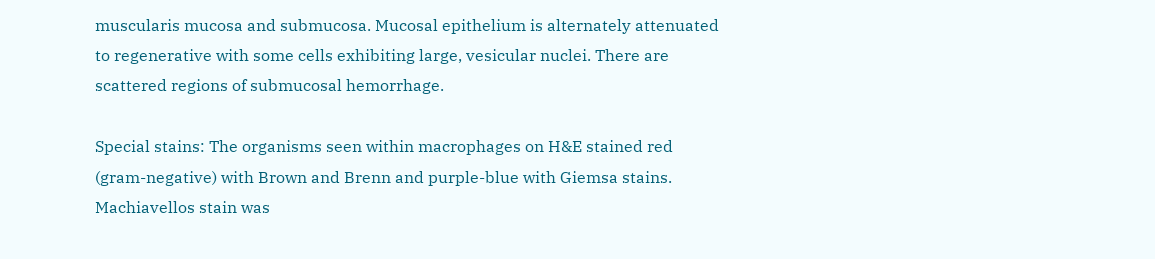muscularis mucosa and submucosa. Mucosal epithelium is alternately attenuated to regenerative with some cells exhibiting large, vesicular nuclei. There are scattered regions of submucosal hemorrhage.

Special stains: The organisms seen within macrophages on H&E stained red (gram-negative) with Brown and Brenn and purple-blue with Giemsa stains. Machiavellos stain was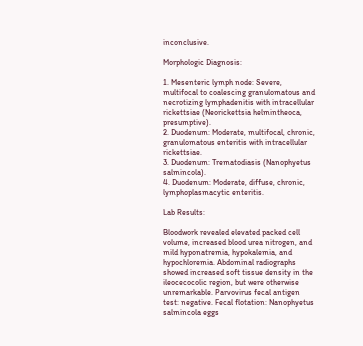inconclusive.

Morphologic Diagnosis:

1. Mesenteric lymph node: Severe, multifocal to coalescing granulomatous and necrotizing lymphadenitis with intracellular rickettsiae (Neorickettsia helmintheoca, presumptive).
2. Duodenum: Moderate, multifocal, chronic, granulomatous enteritis with intracellular rickettsiae.
3. Duodenum: Trematodiasis (Nanophyetus salmincola).
4. Duodenum: Moderate, diffuse, chronic, lymphoplasmacytic enteritis.

Lab Results:

Bloodwork revealed elevated packed cell volume, increased blood urea nitrogen, and mild hyponatremia, hypokalemia, and hypochloremia. Abdominal radiographs showed increased soft tissue density in the ileocecocolic region, but were otherwise unremarkable. Parvovirus fecal antigen test: negative. Fecal flotation: Nanophyetus salmincola eggs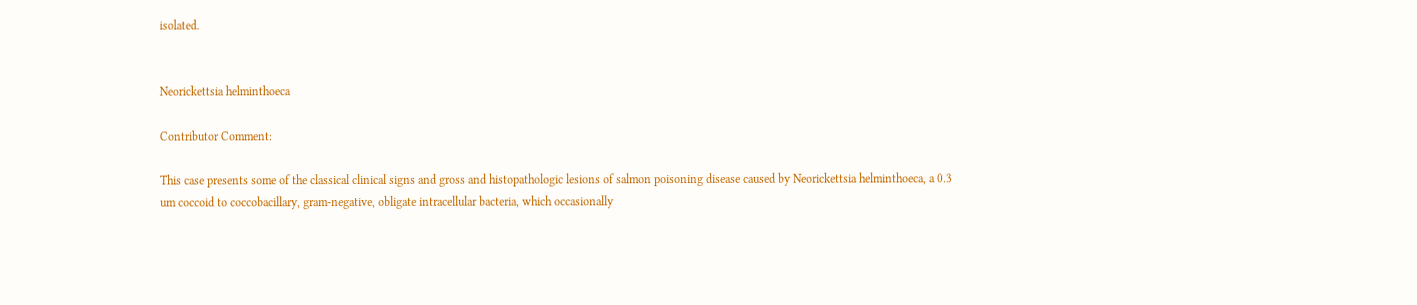isolated.


Neorickettsia helminthoeca

Contributor Comment:

This case presents some of the classical clinical signs and gross and histopathologic lesions of salmon poisoning disease caused by Neorickettsia helminthoeca, a 0.3 um coccoid to coccobacillary, gram-negative, obligate intracellular bacteria, which occasionally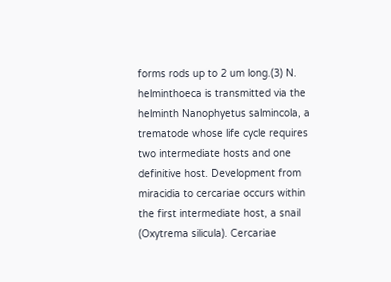forms rods up to 2 um long.(3) N. helminthoeca is transmitted via the helminth Nanophyetus salmincola, a trematode whose life cycle requires two intermediate hosts and one definitive host. Development from miracidia to cercariae occurs within the first intermediate host, a snail (Oxytrema silicula). Cercariae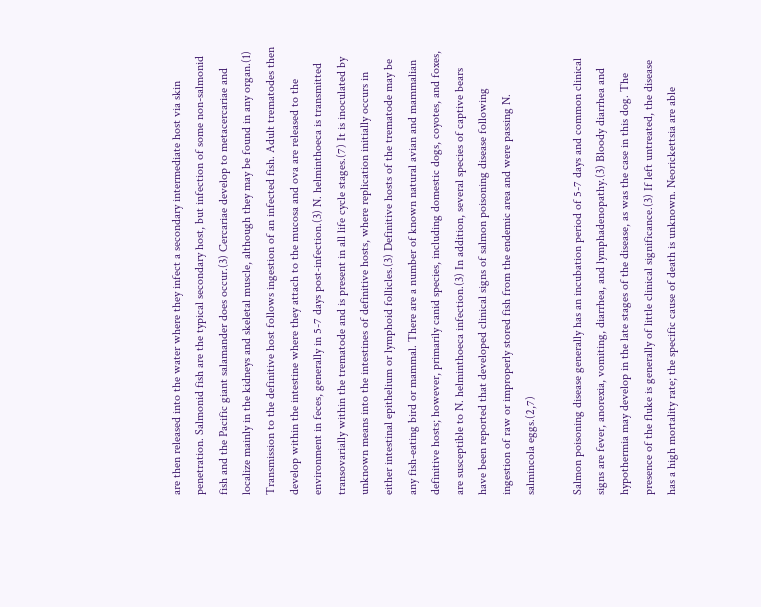are then released into the water where they infect a secondary intermediate host via skin penetration. Salmonid fish are the typical secondary host, but infection of some non-salmonid fish and the Pacific giant salamander does occur.(3) Cercariae develop to metacercariae and localize mainly in the kidneys and skeletal muscle, although they may be found in any organ.(1) Transmission to the definitive host follows ingestion of an infected fish. Adult trematodes then develop within the intestine where they attach to the mucosa and ova are released to the environment in feces, generally in 5-7 days post-infection.(3) N. helminthoeca is transmitted transovarially within the trematode and is present in all life cycle stages.(7) It is inoculated by unknown means into the intestines of definitive hosts, where replication initially occurs in either intestinal epithelium or lymphoid follicles.(3) Definitive hosts of the trematode may be any fish-eating bird or mammal. There are a number of known natural avian and mammalian definitive hosts; however, primarily canid species, including domestic dogs, coyotes, and foxes, are susceptible to N. helminthoeca infection.(3) In addition, several species of captive bears have been reported that developed clinical signs of salmon poisoning disease following ingestion of raw or improperly stored fish from the endemic area and were passing N. salmincola eggs.(2,7)

Salmon poisoning disease generally has an incubation period of 5-7 days and common clinical signs are fever, anorexia, vomiting, diarrhea, and lymphadenopathy.(3) Bloody diarrhea and hypothermia may develop in the late stages of the disease, as was the case in this dog. The presence of the fluke is generally of little clinical significance.(3) If left untreated, the disease has a high mortality rate; the specific cause of death is unknown. Neorickettsia are able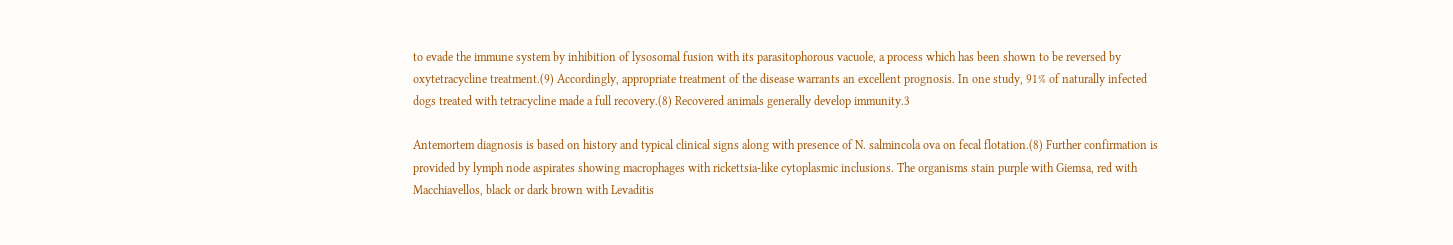to evade the immune system by inhibition of lysosomal fusion with its parasitophorous vacuole, a process which has been shown to be reversed by oxytetracycline treatment.(9) Accordingly, appropriate treatment of the disease warrants an excellent prognosis. In one study, 91% of naturally infected dogs treated with tetracycline made a full recovery.(8) Recovered animals generally develop immunity.3

Antemortem diagnosis is based on history and typical clinical signs along with presence of N. salmincola ova on fecal flotation.(8) Further confirmation is provided by lymph node aspirates showing macrophages with rickettsia-like cytoplasmic inclusions. The organisms stain purple with Giemsa, red with Macchiavellos, black or dark brown with Levaditis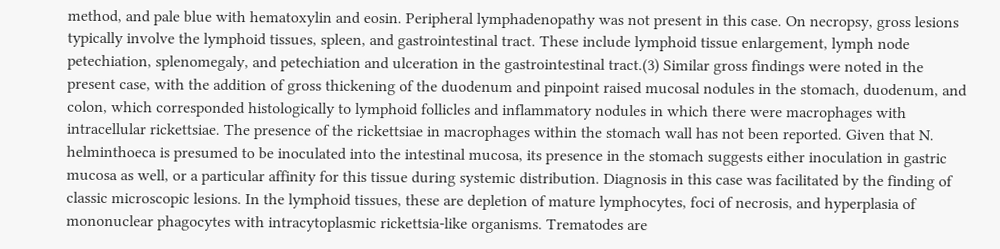method, and pale blue with hematoxylin and eosin. Peripheral lymphadenopathy was not present in this case. On necropsy, gross lesions typically involve the lymphoid tissues, spleen, and gastrointestinal tract. These include lymphoid tissue enlargement, lymph node petechiation, splenomegaly, and petechiation and ulceration in the gastrointestinal tract.(3) Similar gross findings were noted in the present case, with the addition of gross thickening of the duodenum and pinpoint raised mucosal nodules in the stomach, duodenum, and colon, which corresponded histologically to lymphoid follicles and inflammatory nodules in which there were macrophages with intracellular rickettsiae. The presence of the rickettsiae in macrophages within the stomach wall has not been reported. Given that N. helminthoeca is presumed to be inoculated into the intestinal mucosa, its presence in the stomach suggests either inoculation in gastric mucosa as well, or a particular affinity for this tissue during systemic distribution. Diagnosis in this case was facilitated by the finding of classic microscopic lesions. In the lymphoid tissues, these are depletion of mature lymphocytes, foci of necrosis, and hyperplasia of mononuclear phagocytes with intracytoplasmic rickettsia-like organisms. Trematodes are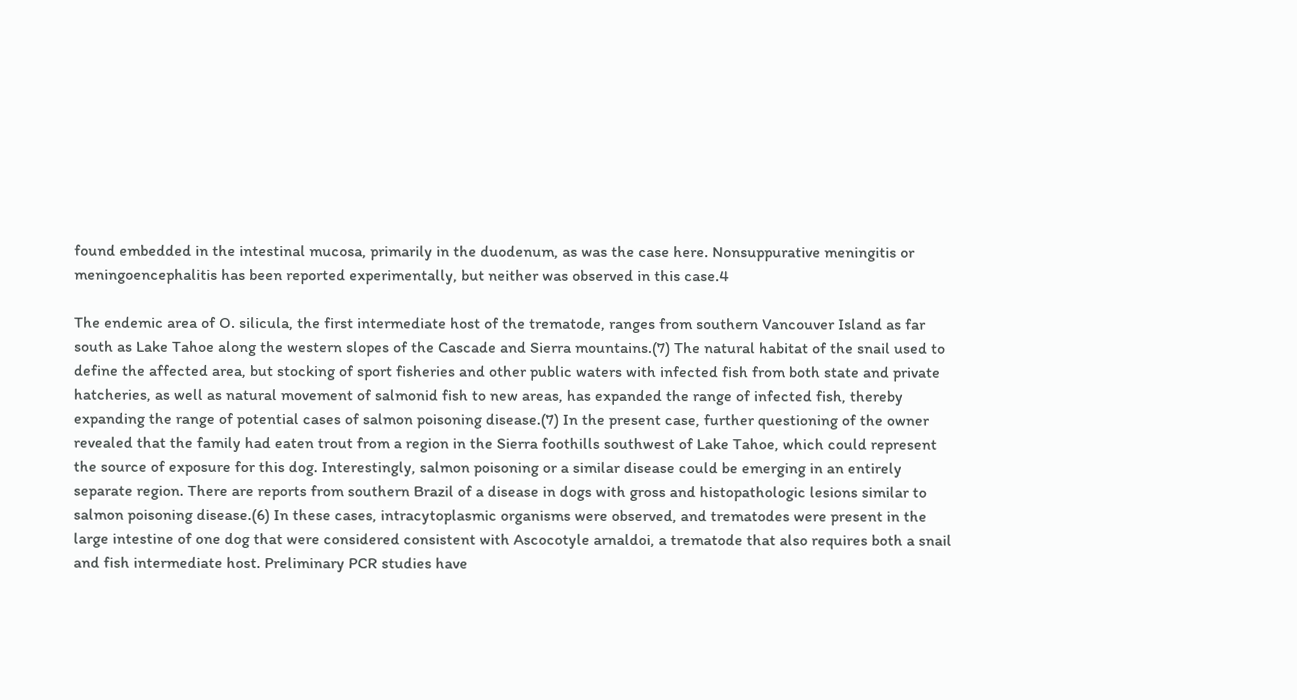found embedded in the intestinal mucosa, primarily in the duodenum, as was the case here. Nonsuppurative meningitis or meningoencephalitis has been reported experimentally, but neither was observed in this case.4

The endemic area of O. silicula, the first intermediate host of the trematode, ranges from southern Vancouver Island as far south as Lake Tahoe along the western slopes of the Cascade and Sierra mountains.(7) The natural habitat of the snail used to define the affected area, but stocking of sport fisheries and other public waters with infected fish from both state and private hatcheries, as well as natural movement of salmonid fish to new areas, has expanded the range of infected fish, thereby expanding the range of potential cases of salmon poisoning disease.(7) In the present case, further questioning of the owner revealed that the family had eaten trout from a region in the Sierra foothills southwest of Lake Tahoe, which could represent the source of exposure for this dog. Interestingly, salmon poisoning or a similar disease could be emerging in an entirely separate region. There are reports from southern Brazil of a disease in dogs with gross and histopathologic lesions similar to salmon poisoning disease.(6) In these cases, intracytoplasmic organisms were observed, and trematodes were present in the large intestine of one dog that were considered consistent with Ascocotyle arnaldoi, a trematode that also requires both a snail and fish intermediate host. Preliminary PCR studies have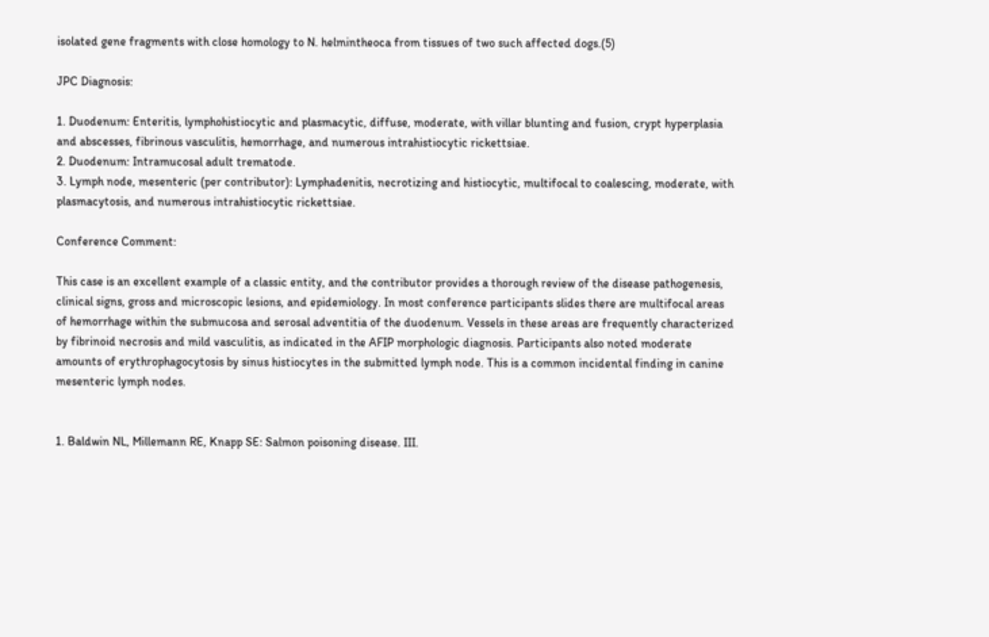isolated gene fragments with close homology to N. helmintheoca from tissues of two such affected dogs.(5)

JPC Diagnosis:

1. Duodenum: Enteritis, lymphohistiocytic and plasmacytic, diffuse, moderate, with villar blunting and fusion, crypt hyperplasia and abscesses, fibrinous vasculitis, hemorrhage, and numerous intrahistiocytic rickettsiae.
2. Duodenum: Intramucosal adult trematode.
3. Lymph node, mesenteric (per contributor): Lymphadenitis, necrotizing and histiocytic, multifocal to coalescing, moderate, with plasmacytosis, and numerous intrahistiocytic rickettsiae.

Conference Comment:

This case is an excellent example of a classic entity, and the contributor provides a thorough review of the disease pathogenesis, clinical signs, gross and microscopic lesions, and epidemiology. In most conference participants slides there are multifocal areas of hemorrhage within the submucosa and serosal adventitia of the duodenum. Vessels in these areas are frequently characterized by fibrinoid necrosis and mild vasculitis, as indicated in the AFIP morphologic diagnosis. Participants also noted moderate amounts of erythrophagocytosis by sinus histiocytes in the submitted lymph node. This is a common incidental finding in canine mesenteric lymph nodes.


1. Baldwin NL, Millemann RE, Knapp SE: Salmon poisoning disease. III.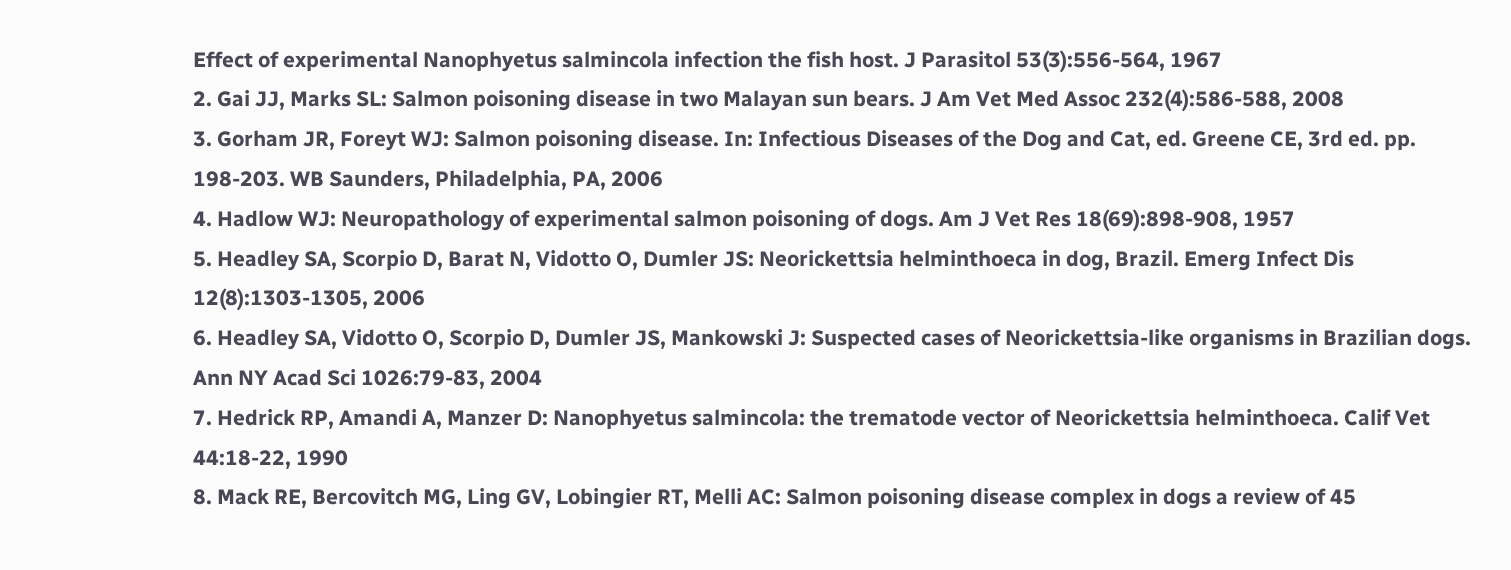Effect of experimental Nanophyetus salmincola infection the fish host. J Parasitol 53(3):556-564, 1967
2. Gai JJ, Marks SL: Salmon poisoning disease in two Malayan sun bears. J Am Vet Med Assoc 232(4):586-588, 2008
3. Gorham JR, Foreyt WJ: Salmon poisoning disease. In: Infectious Diseases of the Dog and Cat, ed. Greene CE, 3rd ed. pp. 198-203. WB Saunders, Philadelphia, PA, 2006
4. Hadlow WJ: Neuropathology of experimental salmon poisoning of dogs. Am J Vet Res 18(69):898-908, 1957
5. Headley SA, Scorpio D, Barat N, Vidotto O, Dumler JS: Neorickettsia helminthoeca in dog, Brazil. Emerg Infect Dis 12(8):1303-1305, 2006
6. Headley SA, Vidotto O, Scorpio D, Dumler JS, Mankowski J: Suspected cases of Neorickettsia-like organisms in Brazilian dogs. Ann NY Acad Sci 1026:79-83, 2004
7. Hedrick RP, Amandi A, Manzer D: Nanophyetus salmincola: the trematode vector of Neorickettsia helminthoeca. Calif Vet 44:18-22, 1990
8. Mack RE, Bercovitch MG, Ling GV, Lobingier RT, Melli AC: Salmon poisoning disease complex in dogs a review of 45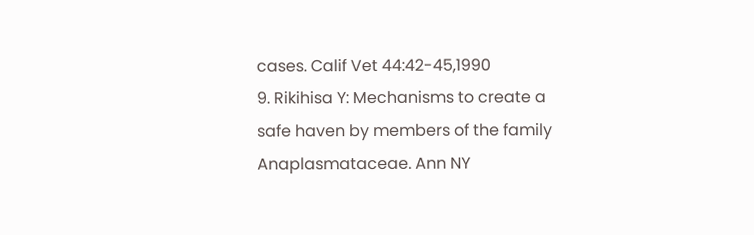cases. Calif Vet 44:42-45,1990
9. Rikihisa Y: Mechanisms to create a safe haven by members of the family Anaplasmataceae. Ann NY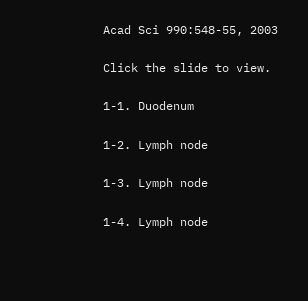Acad Sci 990:548-55, 2003

Click the slide to view.

1-1. Duodenum

1-2. Lymph node

1-3. Lymph node

1-4. Lymph node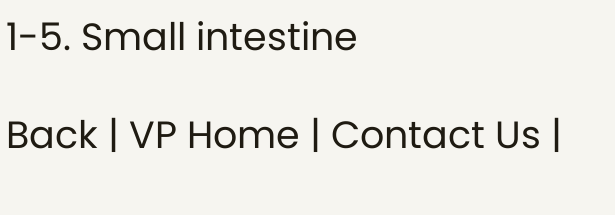1-5. Small intestine

Back | VP Home | Contact Us |